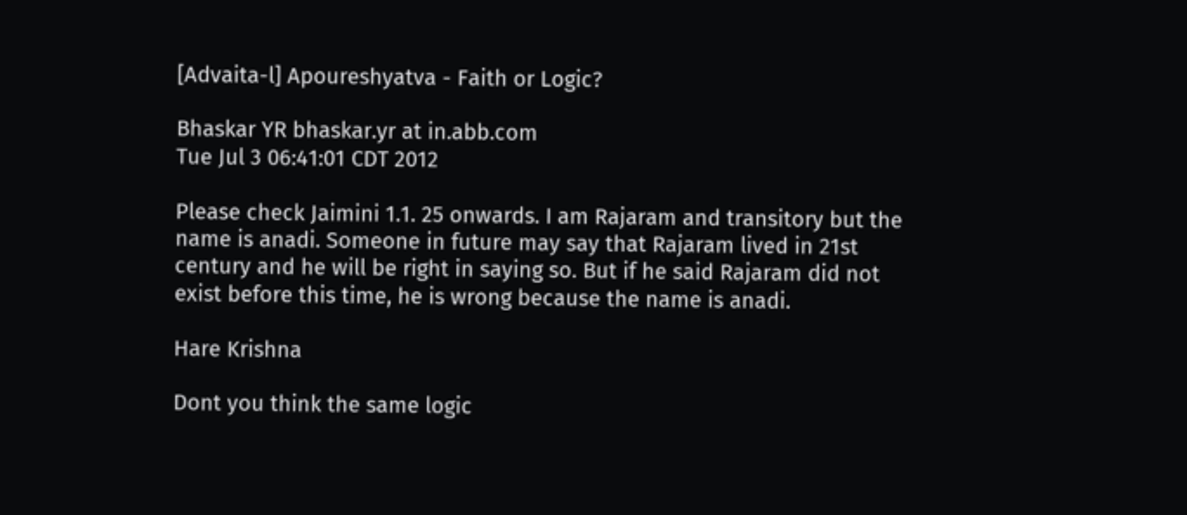[Advaita-l] Apoureshyatva - Faith or Logic?

Bhaskar YR bhaskar.yr at in.abb.com
Tue Jul 3 06:41:01 CDT 2012

Please check Jaimini 1.1. 25 onwards. I am Rajaram and transitory but the
name is anadi. Someone in future may say that Rajaram lived in 21st
century and he will be right in saying so. But if he said Rajaram did not
exist before this time, he is wrong because the name is anadi.

Hare Krishna

Dont you think the same logic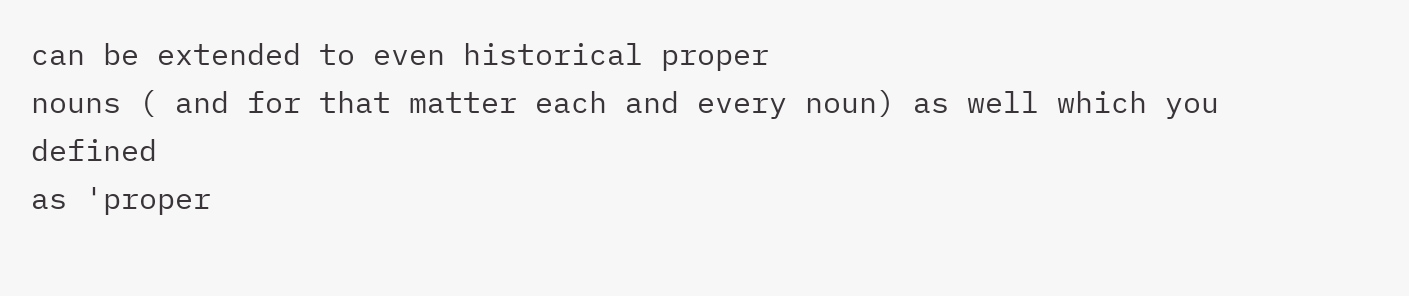can be extended to even historical proper
nouns ( and for that matter each and every noun) as well which you defined
as 'proper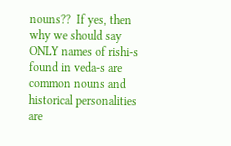nouns??  If yes, then why we should say ONLY names of rishi-s
found in veda-s are common nouns and historical personalities are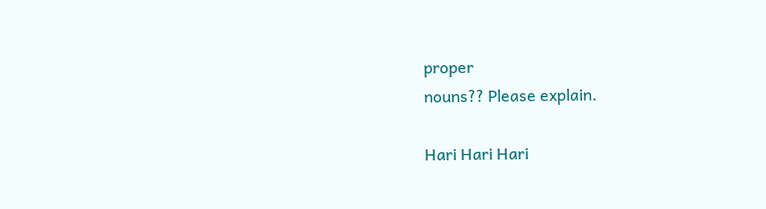proper
nouns?? Please explain.

Hari Hari Hari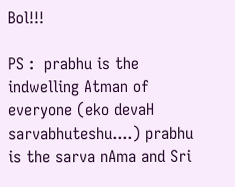Bol!!!

PS :  prabhu is the indwelling Atman of everyone (eko devaH
sarvabhuteshu....) prabhu is the sarva nAma and Sri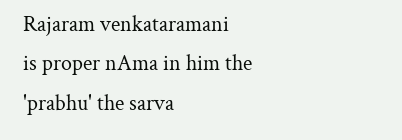Rajaram venkataramani
is proper nAma in him the 'prabhu' the sarva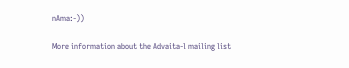nAma:-))

More information about the Advaita-l mailing list